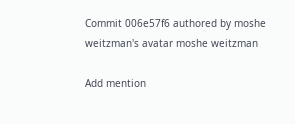Commit 006e57f6 authored by moshe weitzman's avatar moshe weitzman

Add mention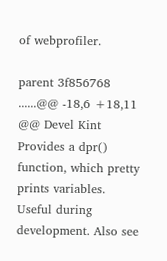of webprofiler.

parent 3f856768
......@@ -18,6 +18,11 @@ Devel Kint
Provides a dpr() function, which pretty prints variables.
Useful during development. Also see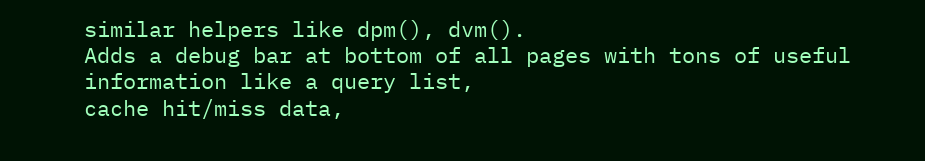similar helpers like dpm(), dvm().
Adds a debug bar at bottom of all pages with tons of useful information like a query list,
cache hit/miss data,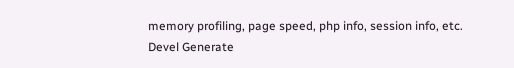memory profiling, page speed, php info, session info, etc.
Devel Generate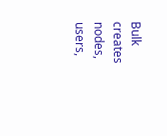Bulk creates nodes, users,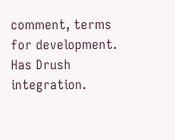comment, terms for development. Has Drush integration.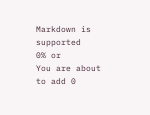Markdown is supported
0% or
You are about to add 0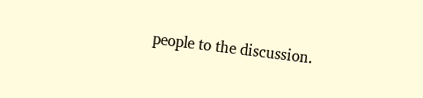people to the discussion.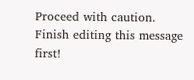Proceed with caution.
Finish editing this message first!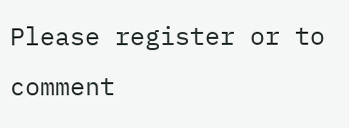Please register or to comment